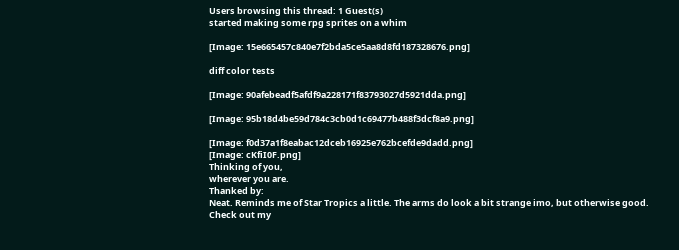Users browsing this thread: 1 Guest(s)
started making some rpg sprites on a whim

[Image: 15e665457c840e7f2bda5ce5aa8d8fd187328676.png]

diff color tests

[Image: 90afebeadf5afdf9a228171f83793027d5921dda.png]

[Image: 95b18d4be59d784c3cb0d1c69477b488f3dcf8a9.png]

[Image: f0d37a1f8eabac12dceb16925e762bcefde9dadd.png]
[Image: cKfiI0F.png]
Thinking of you,
wherever you are.
Thanked by:
Neat. Reminds me of Star Tropics a little. The arms do look a bit strange imo, but otherwise good.
Check out my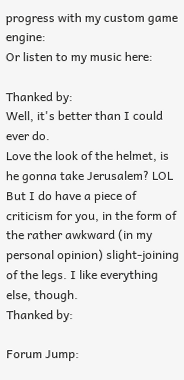progress with my custom game engine:
Or listen to my music here:

Thanked by:
Well, it's better than I could ever do.
Love the look of the helmet, is he gonna take Jerusalem? LOL
But I do have a piece of criticism for you, in the form of the rather awkward (in my personal opinion) slight-joining of the legs. I like everything else, though.
Thanked by:

Forum Jump: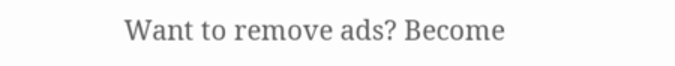Want to remove ads? Become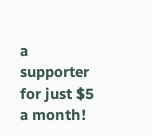a supporter for just $5 a month!